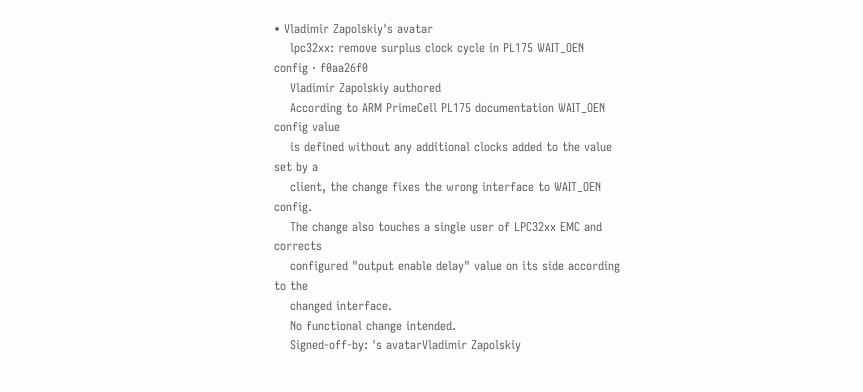• Vladimir Zapolskiy's avatar
    lpc32xx: remove surplus clock cycle in PL175 WAIT_OEN config · f0aa26f0
    Vladimir Zapolskiy authored
    According to ARM PrimeCell PL175 documentation WAIT_OEN config value
    is defined without any additional clocks added to the value set by a
    client, the change fixes the wrong interface to WAIT_OEN config.
    The change also touches a single user of LPC32xx EMC and corrects
    configured "output enable delay" value on its side according to the
    changed interface.
    No functional change intended.
    Signed-off-by: 's avatarVladimir Zapolskiy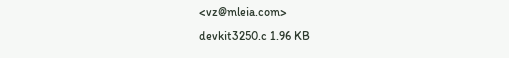<vz@mleia.com>
devkit3250.c 1.96 KB